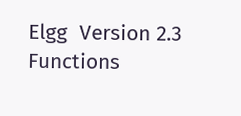Elgg  Version 2.3
Functions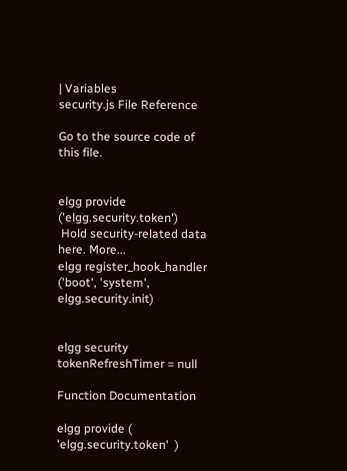| Variables
security.js File Reference

Go to the source code of this file.


elgg provide ('elgg.security.token')
 Hold security-related data here. More...
elgg register_hook_handler ('boot', 'system', elgg.security.init)


elgg security tokenRefreshTimer = null

Function Documentation

elgg provide ( 'elgg.security.token'  )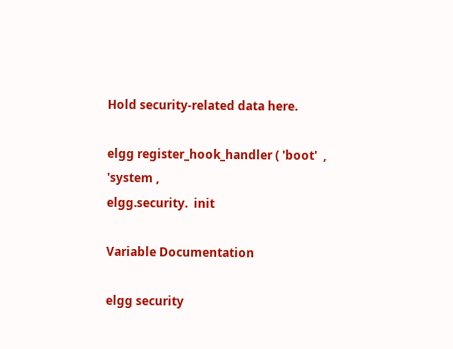Hold security-related data here.

elgg register_hook_handler ( 'boot'  ,
'system ,
elgg.security.  init

Variable Documentation

elgg security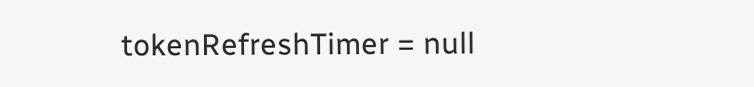tokenRefreshTimer = null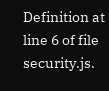Definition at line 6 of file security.js.